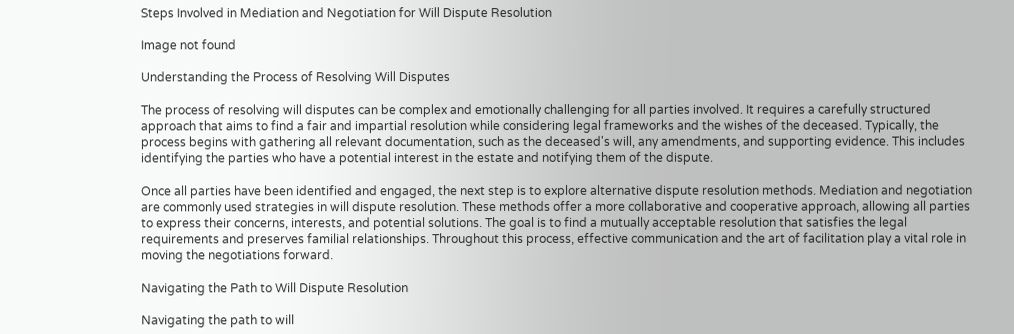Steps Involved in Mediation and Negotiation for Will Dispute Resolution

Image not found

Understanding the Process of Resolving Will Disputes

The process of resolving will disputes can be complex and emotionally challenging for all parties involved. It requires a carefully structured approach that aims to find a fair and impartial resolution while considering legal frameworks and the wishes of the deceased. Typically, the process begins with gathering all relevant documentation, such as the deceased's will, any amendments, and supporting evidence. This includes identifying the parties who have a potential interest in the estate and notifying them of the dispute.

Once all parties have been identified and engaged, the next step is to explore alternative dispute resolution methods. Mediation and negotiation are commonly used strategies in will dispute resolution. These methods offer a more collaborative and cooperative approach, allowing all parties to express their concerns, interests, and potential solutions. The goal is to find a mutually acceptable resolution that satisfies the legal requirements and preserves familial relationships. Throughout this process, effective communication and the art of facilitation play a vital role in moving the negotiations forward.

Navigating the Path to Will Dispute Resolution

Navigating the path to will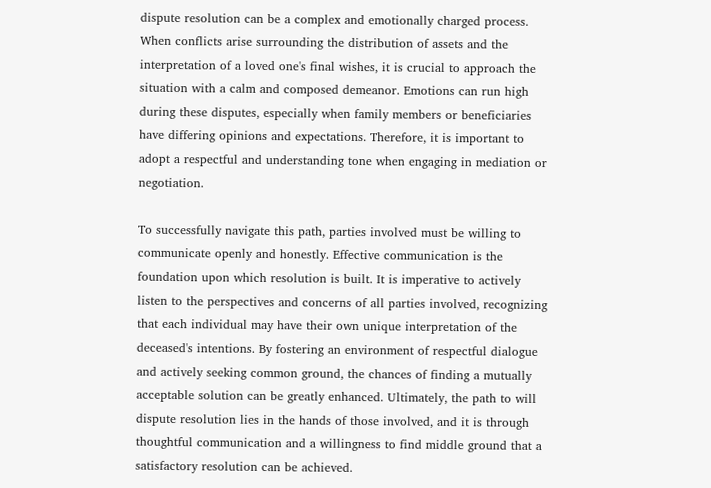dispute resolution can be a complex and emotionally charged process. When conflicts arise surrounding the distribution of assets and the interpretation of a loved one's final wishes, it is crucial to approach the situation with a calm and composed demeanor. Emotions can run high during these disputes, especially when family members or beneficiaries have differing opinions and expectations. Therefore, it is important to adopt a respectful and understanding tone when engaging in mediation or negotiation.

To successfully navigate this path, parties involved must be willing to communicate openly and honestly. Effective communication is the foundation upon which resolution is built. It is imperative to actively listen to the perspectives and concerns of all parties involved, recognizing that each individual may have their own unique interpretation of the deceased's intentions. By fostering an environment of respectful dialogue and actively seeking common ground, the chances of finding a mutually acceptable solution can be greatly enhanced. Ultimately, the path to will dispute resolution lies in the hands of those involved, and it is through thoughtful communication and a willingness to find middle ground that a satisfactory resolution can be achieved.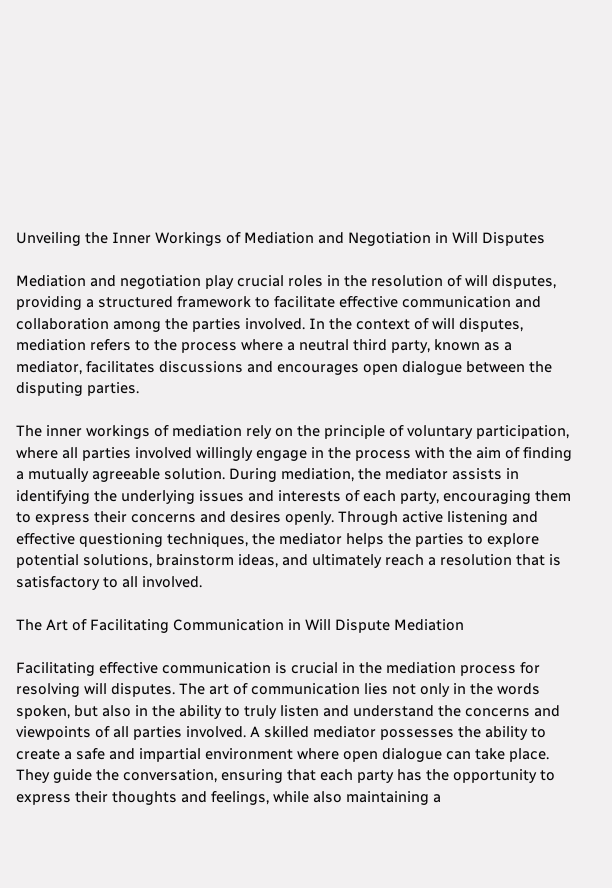Unveiling the Inner Workings of Mediation and Negotiation in Will Disputes

Mediation and negotiation play crucial roles in the resolution of will disputes, providing a structured framework to facilitate effective communication and collaboration among the parties involved. In the context of will disputes, mediation refers to the process where a neutral third party, known as a mediator, facilitates discussions and encourages open dialogue between the disputing parties.

The inner workings of mediation rely on the principle of voluntary participation, where all parties involved willingly engage in the process with the aim of finding a mutually agreeable solution. During mediation, the mediator assists in identifying the underlying issues and interests of each party, encouraging them to express their concerns and desires openly. Through active listening and effective questioning techniques, the mediator helps the parties to explore potential solutions, brainstorm ideas, and ultimately reach a resolution that is satisfactory to all involved.

The Art of Facilitating Communication in Will Dispute Mediation

Facilitating effective communication is crucial in the mediation process for resolving will disputes. The art of communication lies not only in the words spoken, but also in the ability to truly listen and understand the concerns and viewpoints of all parties involved. A skilled mediator possesses the ability to create a safe and impartial environment where open dialogue can take place. They guide the conversation, ensuring that each party has the opportunity to express their thoughts and feelings, while also maintaining a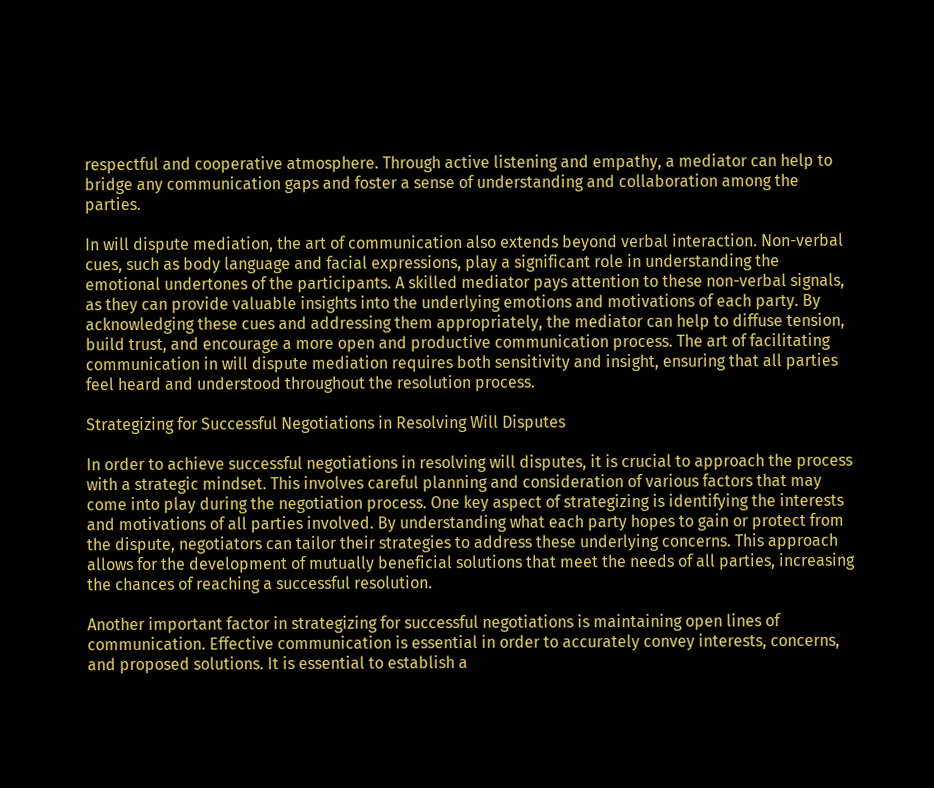respectful and cooperative atmosphere. Through active listening and empathy, a mediator can help to bridge any communication gaps and foster a sense of understanding and collaboration among the parties.

In will dispute mediation, the art of communication also extends beyond verbal interaction. Non-verbal cues, such as body language and facial expressions, play a significant role in understanding the emotional undertones of the participants. A skilled mediator pays attention to these non-verbal signals, as they can provide valuable insights into the underlying emotions and motivations of each party. By acknowledging these cues and addressing them appropriately, the mediator can help to diffuse tension, build trust, and encourage a more open and productive communication process. The art of facilitating communication in will dispute mediation requires both sensitivity and insight, ensuring that all parties feel heard and understood throughout the resolution process.

Strategizing for Successful Negotiations in Resolving Will Disputes

In order to achieve successful negotiations in resolving will disputes, it is crucial to approach the process with a strategic mindset. This involves careful planning and consideration of various factors that may come into play during the negotiation process. One key aspect of strategizing is identifying the interests and motivations of all parties involved. By understanding what each party hopes to gain or protect from the dispute, negotiators can tailor their strategies to address these underlying concerns. This approach allows for the development of mutually beneficial solutions that meet the needs of all parties, increasing the chances of reaching a successful resolution.

Another important factor in strategizing for successful negotiations is maintaining open lines of communication. Effective communication is essential in order to accurately convey interests, concerns, and proposed solutions. It is essential to establish a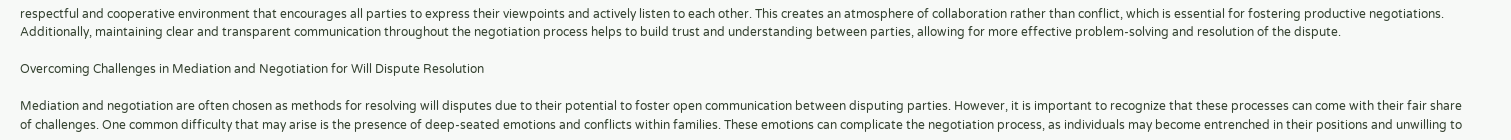respectful and cooperative environment that encourages all parties to express their viewpoints and actively listen to each other. This creates an atmosphere of collaboration rather than conflict, which is essential for fostering productive negotiations. Additionally, maintaining clear and transparent communication throughout the negotiation process helps to build trust and understanding between parties, allowing for more effective problem-solving and resolution of the dispute.

Overcoming Challenges in Mediation and Negotiation for Will Dispute Resolution

Mediation and negotiation are often chosen as methods for resolving will disputes due to their potential to foster open communication between disputing parties. However, it is important to recognize that these processes can come with their fair share of challenges. One common difficulty that may arise is the presence of deep-seated emotions and conflicts within families. These emotions can complicate the negotiation process, as individuals may become entrenched in their positions and unwilling to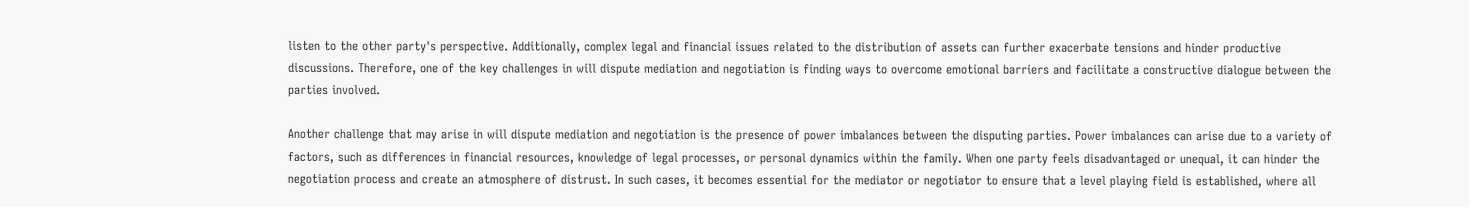listen to the other party's perspective. Additionally, complex legal and financial issues related to the distribution of assets can further exacerbate tensions and hinder productive discussions. Therefore, one of the key challenges in will dispute mediation and negotiation is finding ways to overcome emotional barriers and facilitate a constructive dialogue between the parties involved.

Another challenge that may arise in will dispute mediation and negotiation is the presence of power imbalances between the disputing parties. Power imbalances can arise due to a variety of factors, such as differences in financial resources, knowledge of legal processes, or personal dynamics within the family. When one party feels disadvantaged or unequal, it can hinder the negotiation process and create an atmosphere of distrust. In such cases, it becomes essential for the mediator or negotiator to ensure that a level playing field is established, where all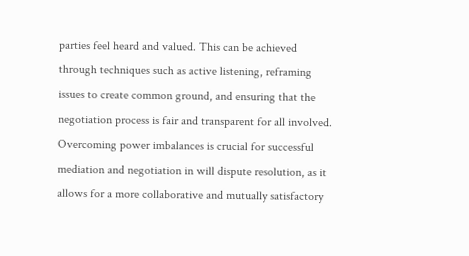parties feel heard and valued. This can be achieved through techniques such as active listening, reframing issues to create common ground, and ensuring that the negotiation process is fair and transparent for all involved. Overcoming power imbalances is crucial for successful mediation and negotiation in will dispute resolution, as it allows for a more collaborative and mutually satisfactory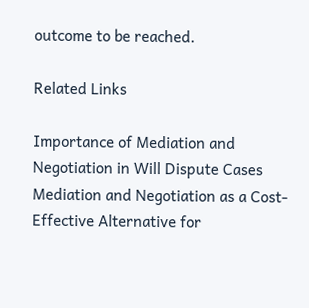outcome to be reached.

Related Links

Importance of Mediation and Negotiation in Will Dispute Cases
Mediation and Negotiation as a Cost-Effective Alternative for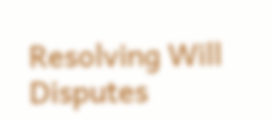Resolving Will Disputes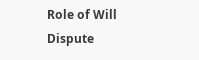Role of Will Dispute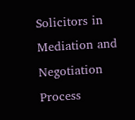Solicitors in Mediation and Negotiation Process